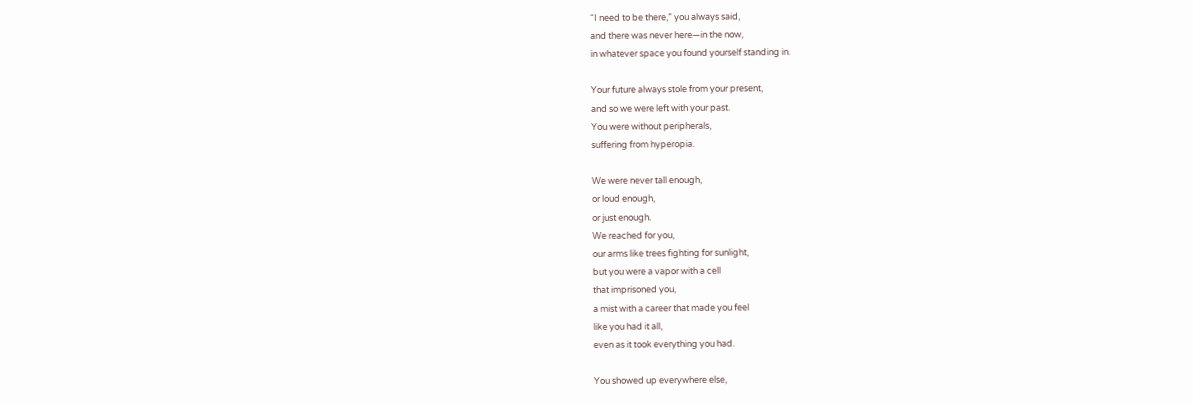“I need to be there,” you always said,
and there was never here—in the now,
in whatever space you found yourself standing in.

Your future always stole from your present,
and so we were left with your past.
You were without peripherals,
suffering from hyperopia.

We were never tall enough,
or loud enough,
or just enough.
We reached for you,
our arms like trees fighting for sunlight,
but you were a vapor with a cell
that imprisoned you,
a mist with a career that made you feel
like you had it all,
even as it took everything you had.

You showed up everywhere else,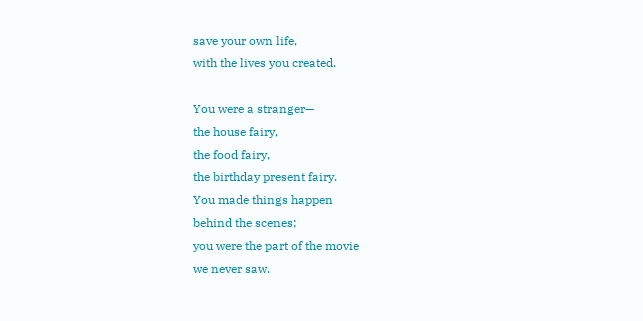save your own life,
with the lives you created.

You were a stranger—
the house fairy,
the food fairy,
the birthday present fairy.
You made things happen
behind the scenes;
you were the part of the movie
we never saw.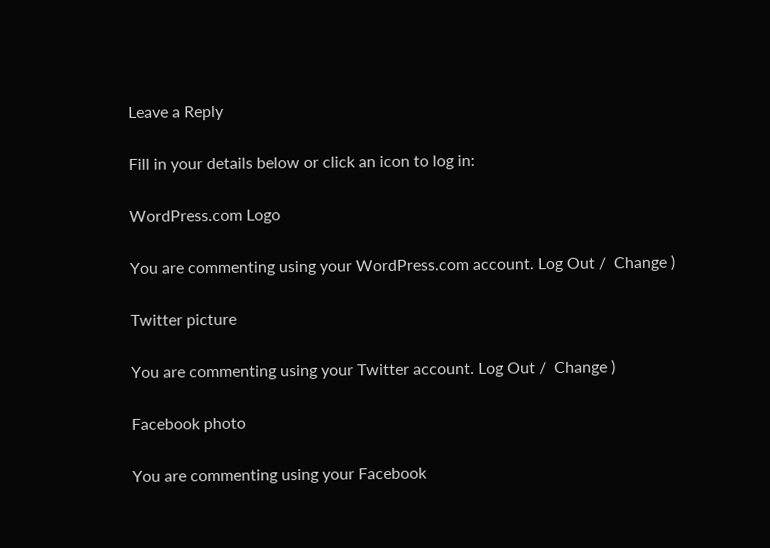Leave a Reply

Fill in your details below or click an icon to log in:

WordPress.com Logo

You are commenting using your WordPress.com account. Log Out /  Change )

Twitter picture

You are commenting using your Twitter account. Log Out /  Change )

Facebook photo

You are commenting using your Facebook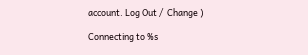account. Log Out /  Change )

Connecting to %s